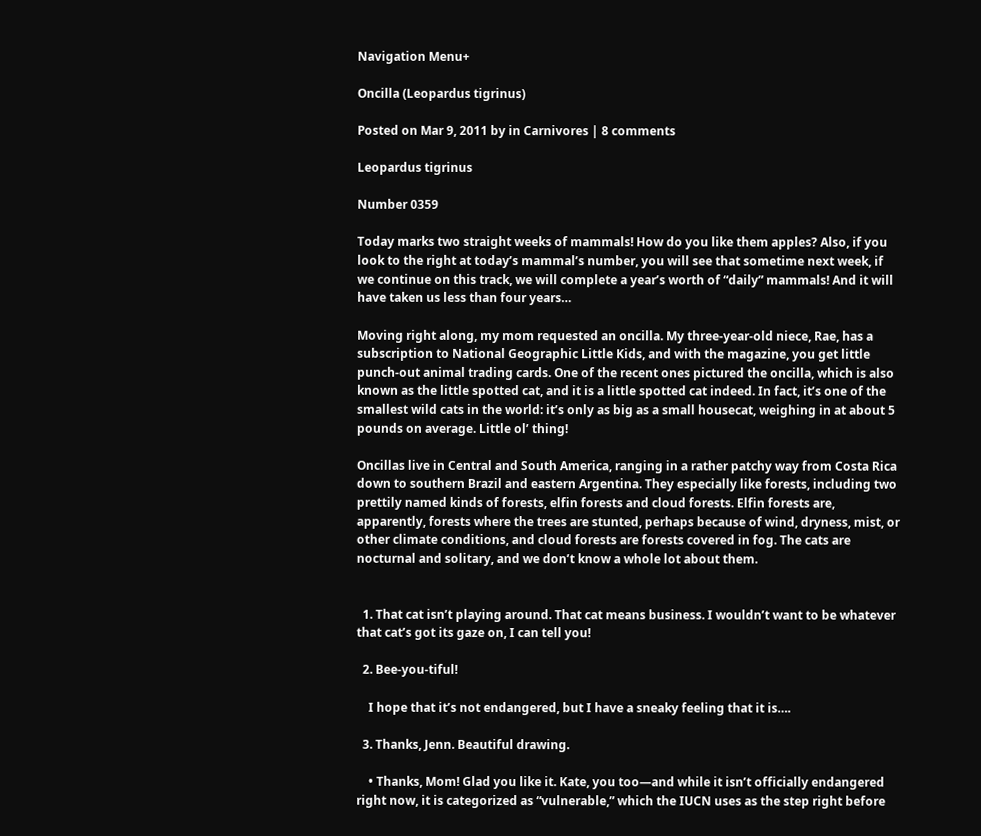Navigation Menu+

Oncilla (Leopardus tigrinus)

Posted on Mar 9, 2011 by in Carnivores | 8 comments

Leopardus tigrinus

Number 0359

Today marks two straight weeks of mammals! How do you like them apples? Also, if you look to the right at today’s mammal’s number, you will see that sometime next week, if we continue on this track, we will complete a year’s worth of “daily” mammals! And it will have taken us less than four years…

Moving right along, my mom requested an oncilla. My three-year-old niece, Rae, has a subscription to National Geographic Little Kids, and with the magazine, you get little punch-out animal trading cards. One of the recent ones pictured the oncilla, which is also known as the little spotted cat, and it is a little spotted cat indeed. In fact, it’s one of the smallest wild cats in the world: it’s only as big as a small housecat, weighing in at about 5 pounds on average. Little ol’ thing!

Oncillas live in Central and South America, ranging in a rather patchy way from Costa Rica down to southern Brazil and eastern Argentina. They especially like forests, including two prettily named kinds of forests, elfin forests and cloud forests. Elfin forests are, apparently, forests where the trees are stunted, perhaps because of wind, dryness, mist, or other climate conditions, and cloud forests are forests covered in fog. The cats are nocturnal and solitary, and we don’t know a whole lot about them.


  1. That cat isn’t playing around. That cat means business. I wouldn’t want to be whatever that cat’s got its gaze on, I can tell you!

  2. Bee-you-tiful!

    I hope that it’s not endangered, but I have a sneaky feeling that it is….

  3. Thanks, Jenn. Beautiful drawing.

    • Thanks, Mom! Glad you like it. Kate, you too—and while it isn’t officially endangered right now, it is categorized as “vulnerable,” which the IUCN uses as the step right before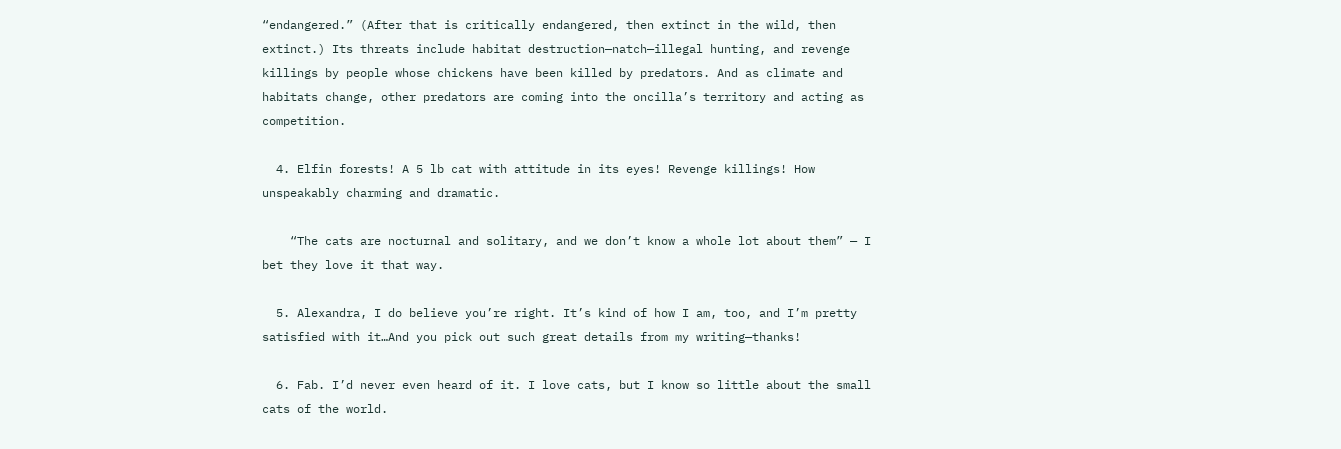“endangered.” (After that is critically endangered, then extinct in the wild, then extinct.) Its threats include habitat destruction—natch—illegal hunting, and revenge killings by people whose chickens have been killed by predators. And as climate and habitats change, other predators are coming into the oncilla’s territory and acting as competition.

  4. Elfin forests! A 5 lb cat with attitude in its eyes! Revenge killings! How unspeakably charming and dramatic.

    “The cats are nocturnal and solitary, and we don’t know a whole lot about them” — I bet they love it that way.

  5. Alexandra, I do believe you’re right. It’s kind of how I am, too, and I’m pretty satisfied with it…And you pick out such great details from my writing—thanks!

  6. Fab. I’d never even heard of it. I love cats, but I know so little about the small cats of the world.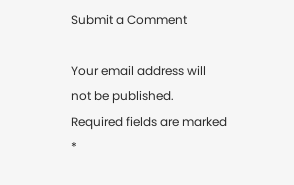Submit a Comment

Your email address will not be published. Required fields are marked *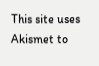This site uses Akismet to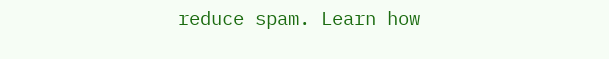reduce spam. Learn how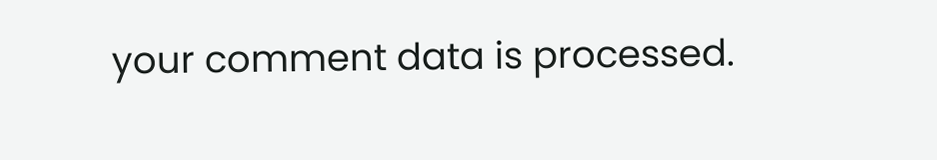your comment data is processed.